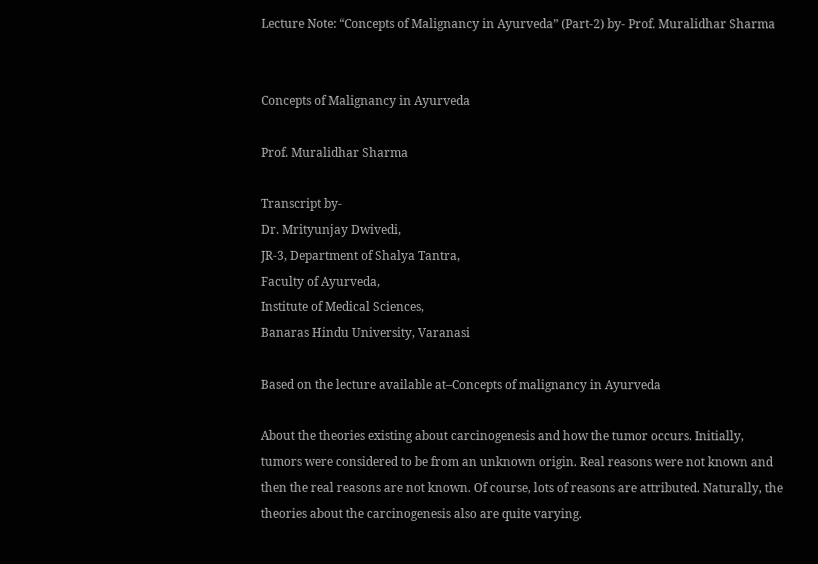Lecture Note: “Concepts of Malignancy in Ayurveda” (Part-2) by- Prof. Muralidhar Sharma


Concepts of Malignancy in Ayurveda

Prof. Muralidhar Sharma

Transcript by-
Dr. Mrityunjay Dwivedi,
JR-3, Department of Shalya Tantra,
Faculty of Ayurveda,
Institute of Medical Sciences,
Banaras Hindu University, Varanasi

Based on the lecture available at–Concepts of malignancy in Ayurveda

About the theories existing about carcinogenesis and how the tumor occurs. Initially, tumors were considered to be from an unknown origin. Real reasons were not known and then the real reasons are not known. Of course, lots of reasons are attributed. Naturally, the theories about the carcinogenesis also are quite varying.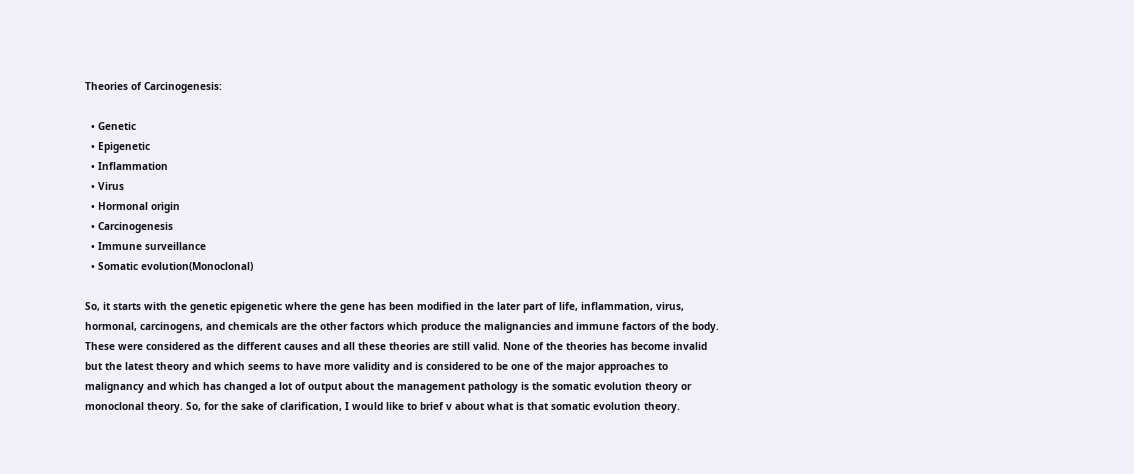Theories of Carcinogenesis:

  • Genetic
  • Epigenetic
  • Inflammation
  • Virus
  • Hormonal origin
  • Carcinogenesis
  • Immune surveillance
  • Somatic evolution(Monoclonal)

So, it starts with the genetic epigenetic where the gene has been modified in the later part of life, inflammation, virus, hormonal, carcinogens, and chemicals are the other factors which produce the malignancies and immune factors of the body. These were considered as the different causes and all these theories are still valid. None of the theories has become invalid but the latest theory and which seems to have more validity and is considered to be one of the major approaches to  malignancy and which has changed a lot of output about the management pathology is the somatic evolution theory or monoclonal theory. So, for the sake of clarification, I would like to brief v about what is that somatic evolution theory.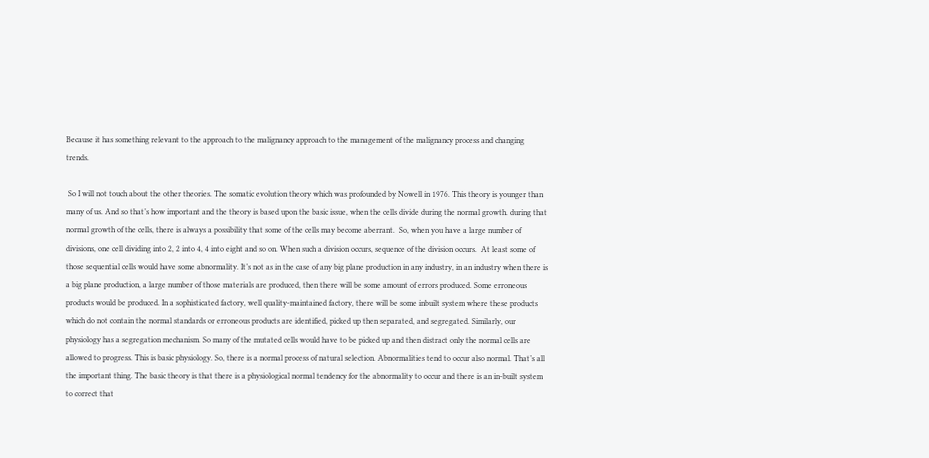Because it has something relevant to the approach to the malignancy approach to the management of the malignancy process and changing trends.

 So I will not touch about the other theories. The somatic evolution theory which was profounded by Nowell in 1976. This theory is younger than many of us. And so that’s how important and the theory is based upon the basic issue, when the cells divide during the normal growth. during that normal growth of the cells, there is always a possibility that some of the cells may become aberrant.  So, when you have a large number of divisions, one cell dividing into 2, 2 into 4, 4 into eight and so on. When such a division occurs, sequence of the division occurs.  At least some of those sequential cells would have some abnormality. It’s not as in the case of any big plane production in any industry, in an industry when there is a big plane production, a large number of those materials are produced, then there will be some amount of errors produced. Some erroneous products would be produced. In a sophisticated factory, well quality-maintained factory, there will be some inbuilt system where these products which do not contain the normal standards or erroneous products are identified, picked up then separated, and segregated. Similarly, our physiology has a segregation mechanism. So many of the mutated cells would have to be picked up and then distract only the normal cells are allowed to progress. This is basic physiology. So, there is a normal process of natural selection. Abnormalities tend to occur also normal. That’s all the important thing. The basic theory is that there is a physiological normal tendency for the abnormality to occur and there is an in-built system to correct that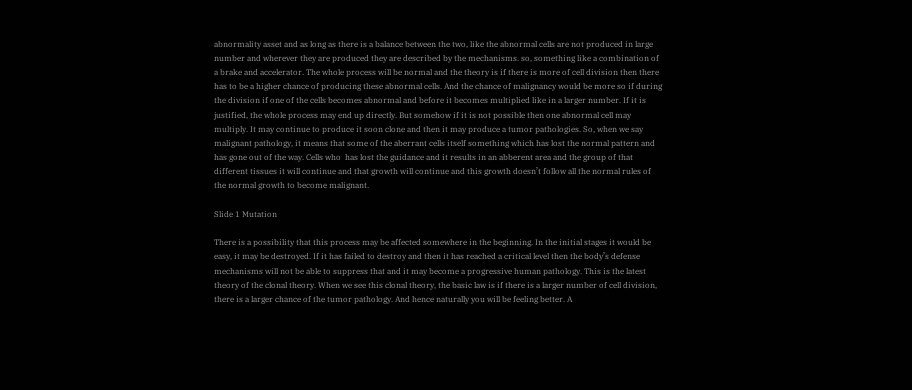abnormality asset and as long as there is a balance between the two, like the abnormal cells are not produced in large number and wherever they are produced they are described by the mechanisms. so, something like a combination of a brake and accelerator. The whole process will be normal and the theory is if there is more of cell division then there has to be a higher chance of producing these abnormal cells. And the chance of malignancy would be more so if during the division if one of the cells becomes abnormal and before it becomes multiplied like in a larger number. If it is justified, the whole process may end up directly. But somehow if it is not possible then one abnormal cell may multiply. It may continue to produce it soon clone and then it may produce a tumor pathologies. So, when we say malignant pathology, it means that some of the aberrant cells itself something which has lost the normal pattern and has gone out of the way. Cells who  has lost the guidance and it results in an abberent area and the group of that different tissues it will continue and that growth will continue and this growth doesn’t follow all the normal rules of the normal growth to become malignant.

Slide 1 Mutation

There is a possibility that this process may be affected somewhere in the beginning. In the initial stages it would be easy, it may be destroyed. If it has failed to destroy and then it has reached a critical level then the body’s defense mechanisms will not be able to suppress that and it may become a progressive human pathology. This is the latest theory of the clonal theory. When we see this clonal theory, the basic law is if there is a larger number of cell division, there is a larger chance of the tumor pathology. And hence naturally you will be feeling better. A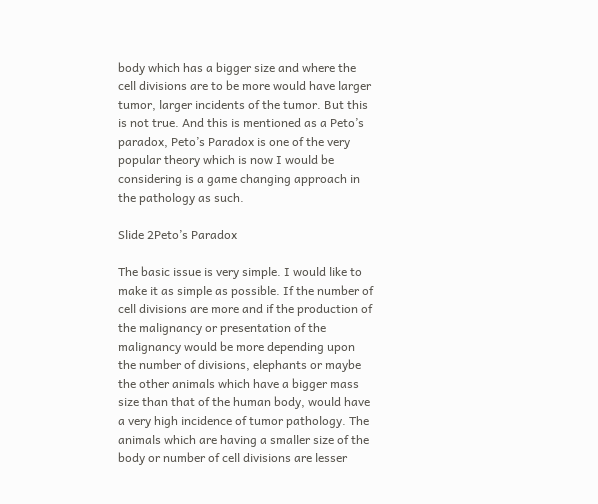body which has a bigger size and where the cell divisions are to be more would have larger tumor, larger incidents of the tumor. But this is not true. And this is mentioned as a Peto’s paradox, Peto’s Paradox is one of the very popular theory which is now I would be considering is a game changing approach in the pathology as such.

Slide 2Peto’s Paradox

The basic issue is very simple. I would like to make it as simple as possible. If the number of cell divisions are more and if the production of the malignancy or presentation of the malignancy would be more depending upon the number of divisions, elephants or maybe the other animals which have a bigger mass size than that of the human body, would have a very high incidence of tumor pathology. The animals which are having a smaller size of the body or number of cell divisions are lesser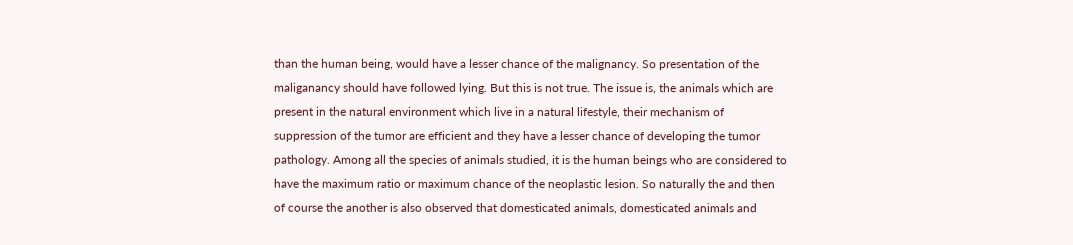than the human being, would have a lesser chance of the malignancy. So presentation of the maliganancy should have followed lying. But this is not true. The issue is, the animals which are present in the natural environment which live in a natural lifestyle, their mechanism of suppression of the tumor are efficient and they have a lesser chance of developing the tumor pathology. Among all the species of animals studied, it is the human beings who are considered to have the maximum ratio or maximum chance of the neoplastic lesion. So naturally the and then of course the another is also observed that domesticated animals, domesticated animals and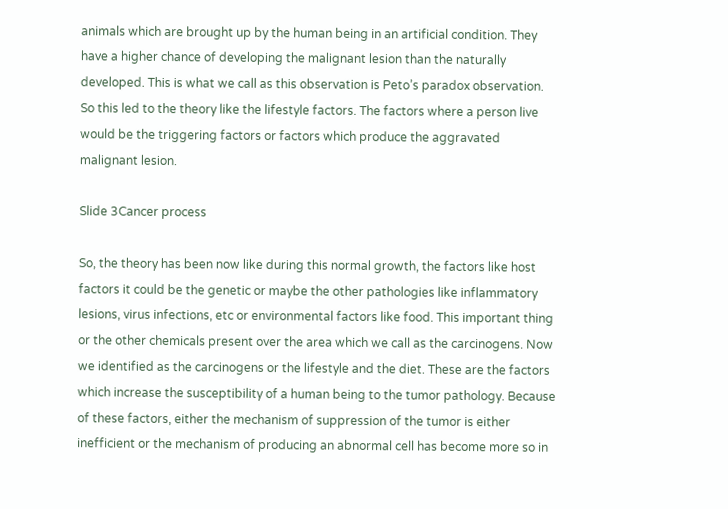animals which are brought up by the human being in an artificial condition. They have a higher chance of developing the malignant lesion than the naturally developed. This is what we call as this observation is Peto’s paradox observation. So this led to the theory like the lifestyle factors. The factors where a person live would be the triggering factors or factors which produce the aggravated malignant lesion.

Slide 3Cancer process

So, the theory has been now like during this normal growth, the factors like host factors it could be the genetic or maybe the other pathologies like inflammatory lesions, virus infections, etc or environmental factors like food. This important thing or the other chemicals present over the area which we call as the carcinogens. Now we identified as the carcinogens or the lifestyle and the diet. These are the factors which increase the susceptibility of a human being to the tumor pathology. Because of these factors, either the mechanism of suppression of the tumor is either inefficient or the mechanism of producing an abnormal cell has become more so in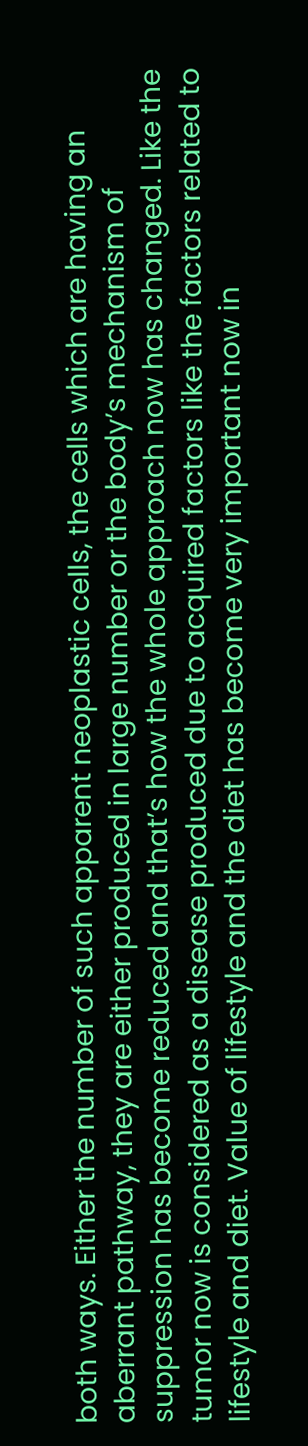both ways. Either the number of such apparent neoplastic cells, the cells which are having an aberrant pathway, they are either produced in large number or the body’s mechanism of suppression has become reduced and that’s how the whole approach now has changed. Like the tumor now is considered as a disease produced due to acquired factors like the factors related to lifestyle and diet. Value of lifestyle and the diet has become very important now in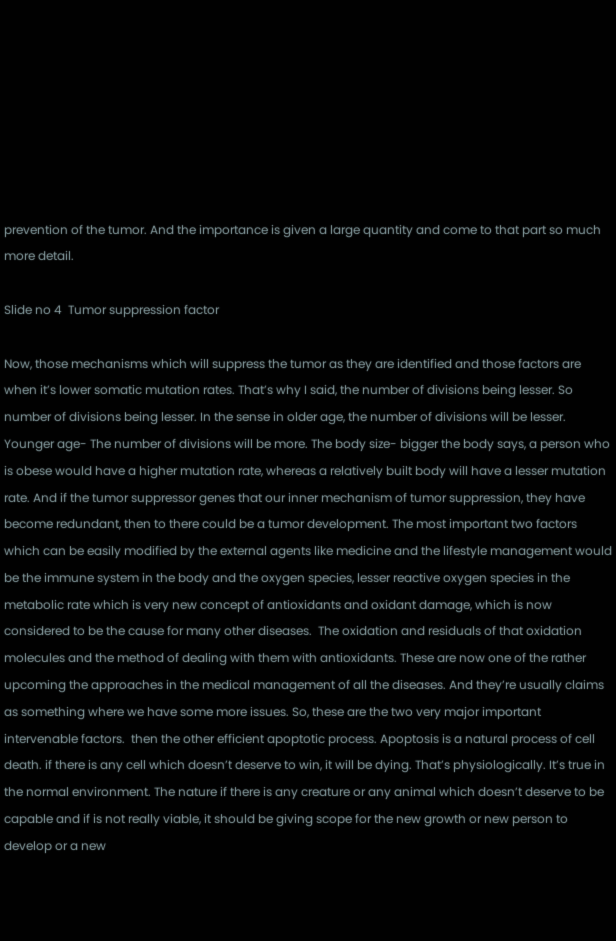prevention of the tumor. And the importance is given a large quantity and come to that part so much more detail.

Slide no 4  Tumor suppression factor

Now, those mechanisms which will suppress the tumor as they are identified and those factors are when it’s lower somatic mutation rates. That’s why I said, the number of divisions being lesser. So number of divisions being lesser. In the sense in older age, the number of divisions will be lesser. Younger age- The number of divisions will be more. The body size- bigger the body says, a person who is obese would have a higher mutation rate, whereas a relatively built body will have a lesser mutation rate. And if the tumor suppressor genes that our inner mechanism of tumor suppression, they have become redundant, then to there could be a tumor development. The most important two factors which can be easily modified by the external agents like medicine and the lifestyle management would be the immune system in the body and the oxygen species, lesser reactive oxygen species in the metabolic rate which is very new concept of antioxidants and oxidant damage, which is now considered to be the cause for many other diseases.  The oxidation and residuals of that oxidation molecules and the method of dealing with them with antioxidants. These are now one of the rather upcoming the approaches in the medical management of all the diseases. And they’re usually claims as something where we have some more issues. So, these are the two very major important intervenable factors.  then the other efficient apoptotic process. Apoptosis is a natural process of cell death. if there is any cell which doesn’t deserve to win, it will be dying. That’s physiologically. It’s true in the normal environment. The nature if there is any creature or any animal which doesn’t deserve to be capable and if is not really viable, it should be giving scope for the new growth or new person to develop or a new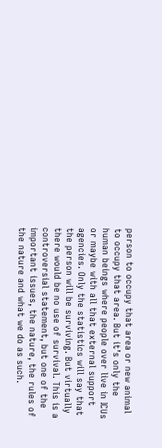person to occupy that area or new animal to occupy that area. But it’s only the human beings where people over live in ICUs or maybe with all that external support agencies. Only the statistics will say that the person will be surviving. But virtually there would be no use of survival. This is a controversial statement, but one of the important issues, the nature, the rules of the nature and what we do as such.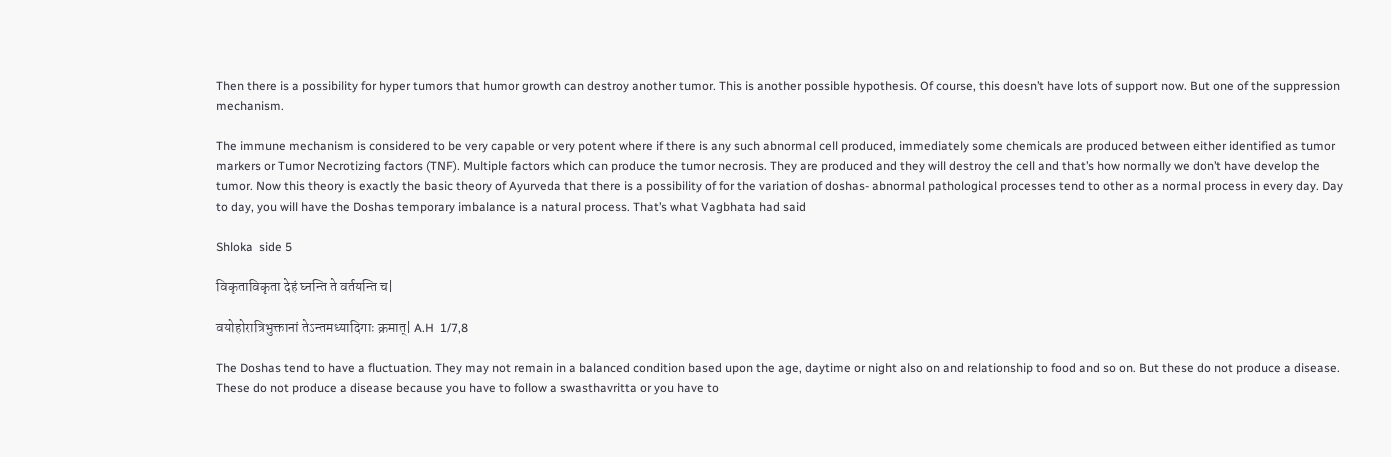Then there is a possibility for hyper tumors that humor growth can destroy another tumor. This is another possible hypothesis. Of course, this doesn’t have lots of support now. But one of the suppression mechanism.

The immune mechanism is considered to be very capable or very potent where if there is any such abnormal cell produced, immediately some chemicals are produced between either identified as tumor markers or Tumor Necrotizing factors (TNF). Multiple factors which can produce the tumor necrosis. They are produced and they will destroy the cell and that’s how normally we don’t have develop the tumor. Now this theory is exactly the basic theory of Ayurveda that there is a possibility of for the variation of doshas- abnormal pathological processes tend to other as a normal process in every day. Day to day, you will have the Doshas temporary imbalance is a natural process. That’s what Vagbhata had said

Shloka  side 5

विकृताविकृता देहं घ्नन्ति ते वर्तयन्ति च|

वयोहोरात्रिभुक्तानां तेऽन्तमध्यादिगाः क्रमात्| A.H  1/7,8

The Doshas tend to have a fluctuation. They may not remain in a balanced condition based upon the age, daytime or night also on and relationship to food and so on. But these do not produce a disease. These do not produce a disease because you have to follow a swasthavritta or you have to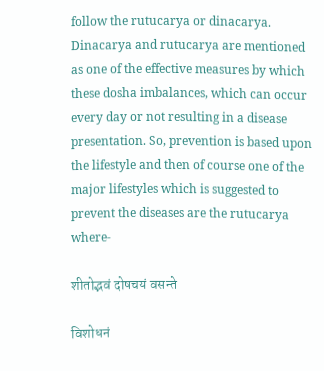follow the rutucarya or dinacarya. Dinacarya and rutucarya are mentioned as one of the effective measures by which these dosha imbalances, which can occur every day or not resulting in a disease presentation. So, prevention is based upon the lifestyle and then of course one of the major lifestyles which is suggested to prevent the diseases are the rutucarya where-

शीतोद्भवं दोषचयं वसन्ते

विशोधनं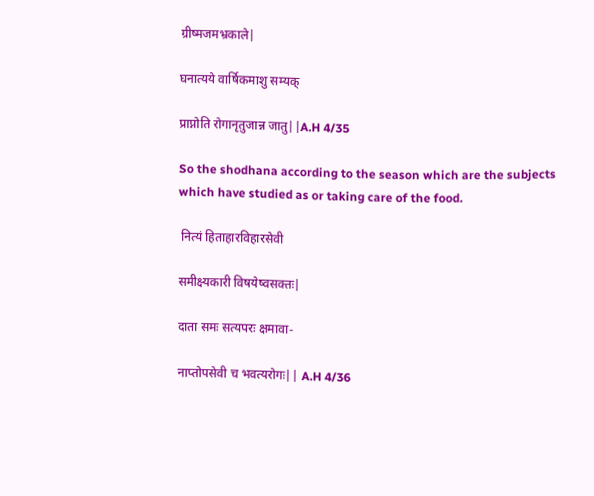ग्रीष्मजमभ्रकाले|

घनात्यये वार्षिकमाशु सम्यक्

प्राप्नोति रोगानृतुजान्न जातु||A.H 4/35

So the shodhana according to the season which are the subjects which have studied as or taking care of the food.

 नित्यं हिताहारविहारसेवी

समीक्ष्यकारी विषयेष्वसक्तः|

दाता समः सत्यपरः क्षमावा-

नाप्तोपसेवी च भवत्यरोगः|| A.H 4/36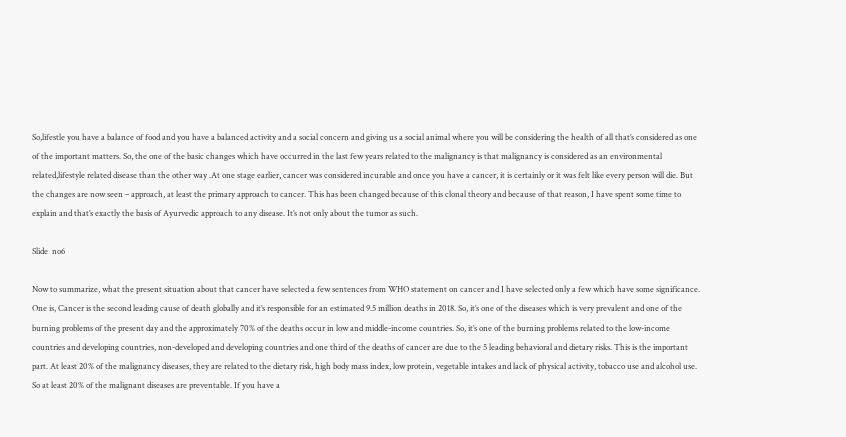So,lifestle you have a balance of food and you have a balanced activity and a social concern and giving us a social animal where you will be considering the health of all that’s considered as one of the important matters. So, the one of the basic changes which have occurred in the last few years related to the malignancy is that malignancy is considered as an environmental related,lifestyle related disease than the other way .At one stage earlier, cancer was considered incurable and once you have a cancer, it is certainly or it was felt like every person will die. But the changes are now seen – approach, at least the primary approach to cancer. This has been changed because of this clonal theory and because of that reason, I have spent some time to explain and that’s exactly the basis of Ayurvedic approach to any disease. It’s not only about the tumor as such.

Slide  no6

Now to summarize, what the present situation about that cancer have selected a few sentences from WHO statement on cancer and I have selected only a few which have some significance. One is, Cancer is the second leading cause of death globally and it’s responsible for an estimated 9.5 million deaths in 2018. So, it’s one of the diseases which is very prevalent and one of the burning problems of the present day and the approximately 70% of the deaths occur in low and middle-income countries. So, it’s one of the burning problems related to the low-income countries and developing countries, non-developed and developing countries and one third of the deaths of cancer are due to the 5 leading behavioral and dietary risks. This is the important part. At least 20% of the malignancy diseases, they are related to the dietary risk, high body mass index, low protein, vegetable intakes and lack of physical activity, tobacco use and alcohol use. So at least 20% of the malignant diseases are preventable. If you have a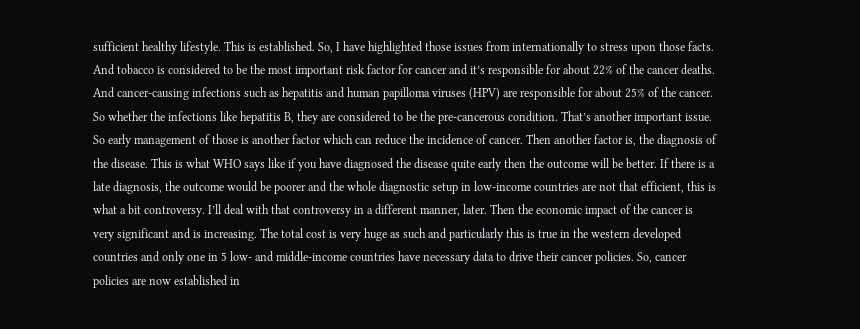sufficient healthy lifestyle. This is established. So, I have highlighted those issues from internationally to stress upon those facts. And tobacco is considered to be the most important risk factor for cancer and it’s responsible for about 22% of the cancer deaths. And cancer-causing infections such as hepatitis and human papilloma viruses (HPV) are responsible for about 25% of the cancer. So whether the infections like hepatitis B, they are considered to be the pre-cancerous condition. That’s another important issue. So early management of those is another factor which can reduce the incidence of cancer. Then another factor is, the diagnosis of the disease. This is what WHO says like if you have diagnosed the disease quite early then the outcome will be better. If there is a late diagnosis, the outcome would be poorer and the whole diagnostic setup in low-income countries are not that efficient, this is what a bit controversy. I’ll deal with that controversy in a different manner, later. Then the economic impact of the cancer is very significant and is increasing. The total cost is very huge as such and particularly this is true in the western developed countries and only one in 5 low- and middle-income countries have necessary data to drive their cancer policies. So, cancer policies are now established in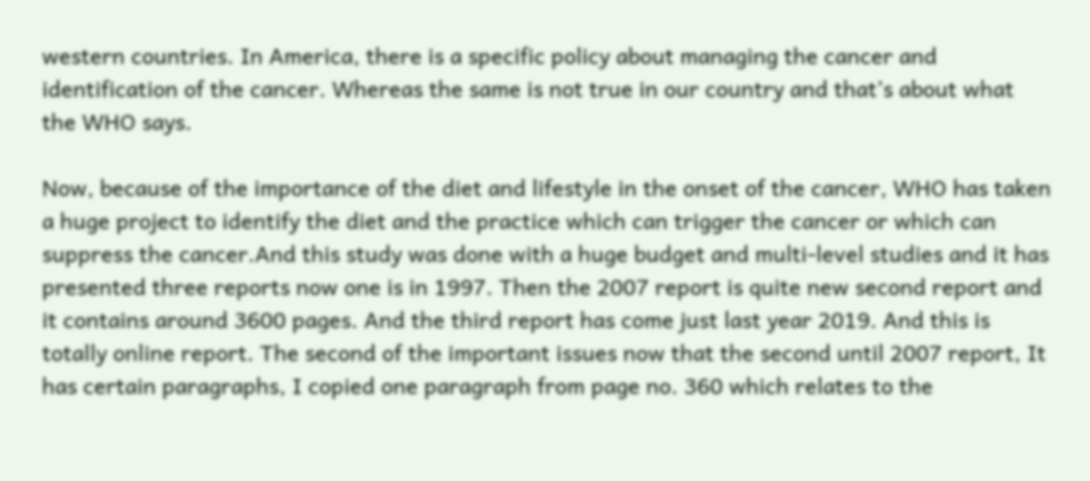western countries. In America, there is a specific policy about managing the cancer and identification of the cancer. Whereas the same is not true in our country and that’s about what the WHO says.

Now, because of the importance of the diet and lifestyle in the onset of the cancer, WHO has taken a huge project to identify the diet and the practice which can trigger the cancer or which can suppress the cancer.And this study was done with a huge budget and multi-level studies and it has presented three reports now one is in 1997. Then the 2007 report is quite new second report and it contains around 3600 pages. And the third report has come just last year 2019. And this is totally online report. The second of the important issues now that the second until 2007 report, It has certain paragraphs, I copied one paragraph from page no. 360 which relates to the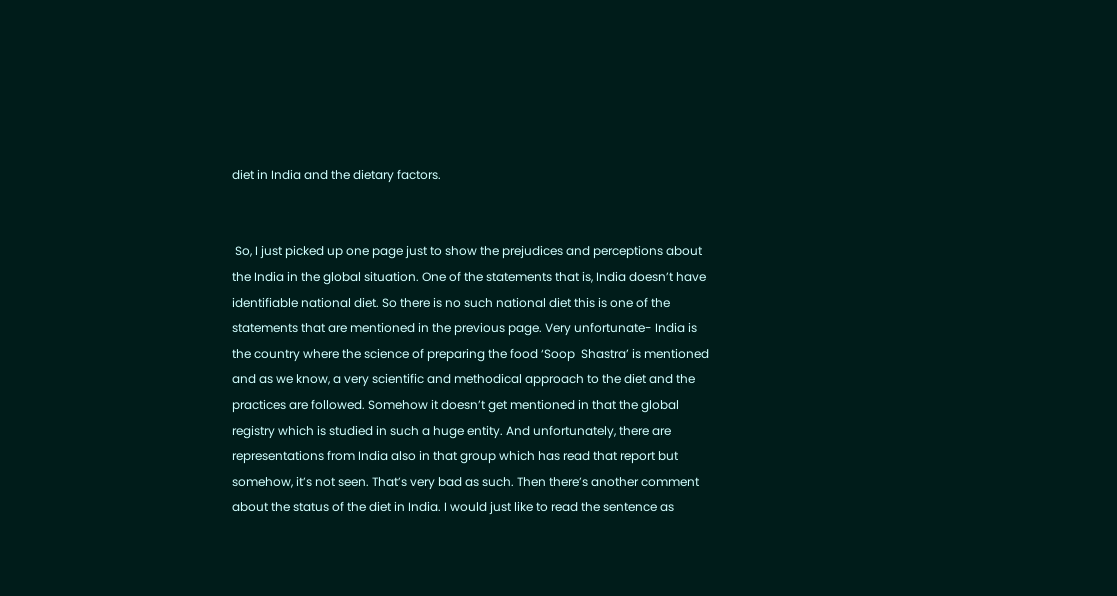diet in India and the dietary factors.


 So, I just picked up one page just to show the prejudices and perceptions about the India in the global situation. One of the statements that is, India doesn’t have identifiable national diet. So there is no such national diet this is one of the statements that are mentioned in the previous page. Very unfortunate- India is the country where the science of preparing the food ‘Soop  Shastra’ is mentioned and as we know, a very scientific and methodical approach to the diet and the practices are followed. Somehow it doesn’t get mentioned in that the global registry which is studied in such a huge entity. And unfortunately, there are representations from India also in that group which has read that report but somehow, it’s not seen. That’s very bad as such. Then there’s another comment about the status of the diet in India. I would just like to read the sentence as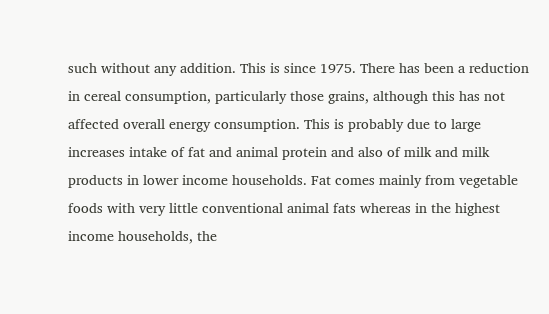such without any addition. This is since 1975. There has been a reduction in cereal consumption, particularly those grains, although this has not affected overall energy consumption. This is probably due to large increases intake of fat and animal protein and also of milk and milk products in lower income households. Fat comes mainly from vegetable foods with very little conventional animal fats whereas in the highest income households, the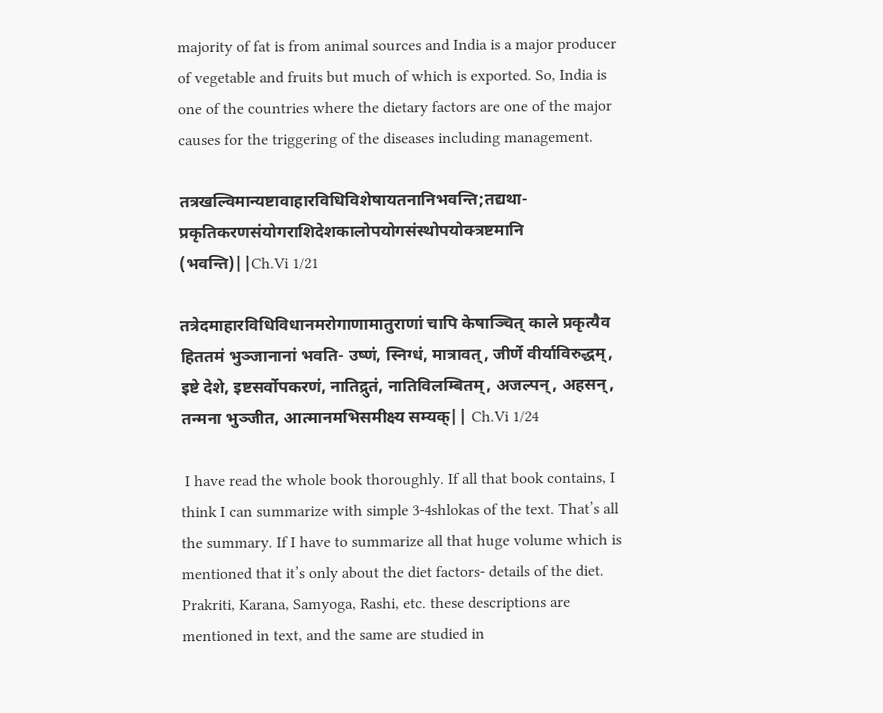majority of fat is from animal sources and India is a major producer of vegetable and fruits but much of which is exported. So, India is one of the countries where the dietary factors are one of the major causes for the triggering of the diseases including management.

तत्रखल्विमान्यष्टावाहारविधिविशेषायतनानिभवन्ति;तद्यथा- प्रकृतिकरणसंयोगराशिदेशकालोपयोगसंस्थोपयोक्त्रष्टमानि (भवन्ति)||Ch.Vi 1/21

तत्रेदमाहारविधिविधानमरोगाणामातुराणां चापि केषाञ्चित् काले प्रकृत्यैव हिततमं भुञ्जानानां भवति- उष्णं, स्निग्धं, मात्रावत्, जीर्णे वीर्याविरुद्धम्, इष्टे देशे, इष्टसर्वोपकरणं, नातिद्रुतं, नातिविलम्बितम्, अजल्पन्, अहसन्, तन्मना भुञ्जीत, आत्मानमभिसमीक्ष्य सम्यक्|| Ch.Vi 1/24

 I have read the whole book thoroughly. If all that book contains, I think I can summarize with simple 3-4shlokas of the text. That’s all the summary. If I have to summarize all that huge volume which is mentioned that it’s only about the diet factors- details of the diet. Prakriti, Karana, Samyoga, Rashi, etc. these descriptions are mentioned in text, and the same are studied in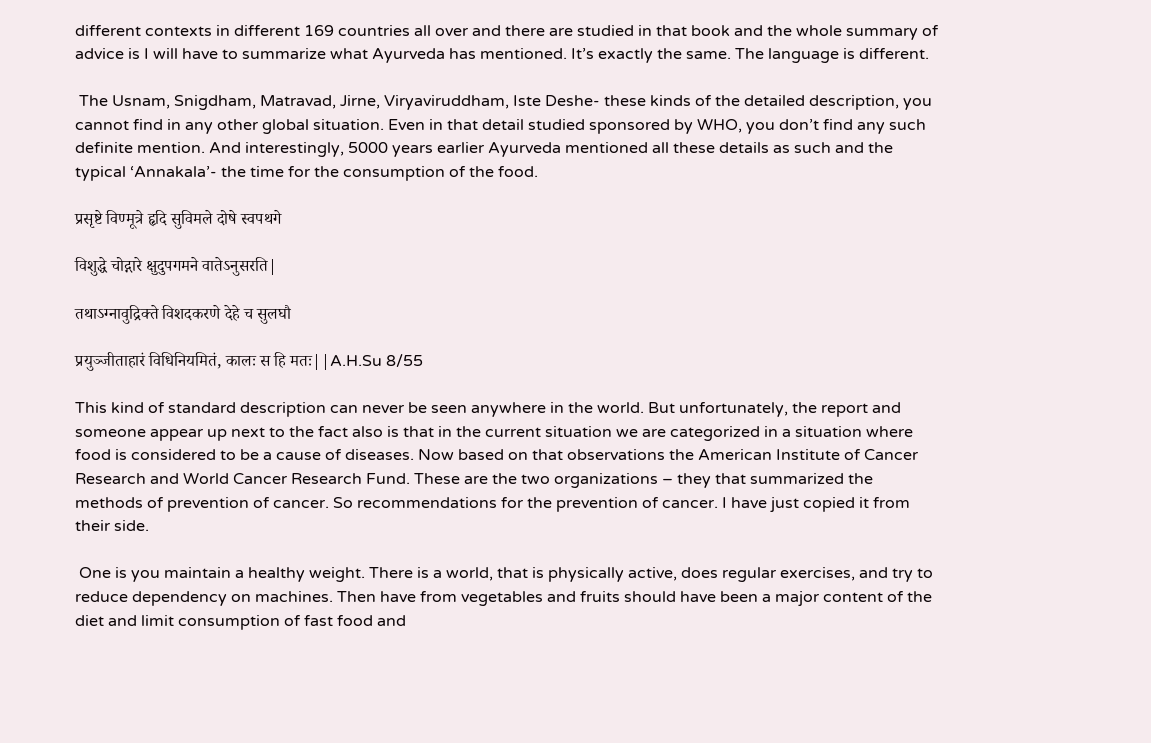different contexts in different 169 countries all over and there are studied in that book and the whole summary of advice is I will have to summarize what Ayurveda has mentioned. It’s exactly the same. The language is different.

 The Usnam, Snigdham, Matravad, Jirne, Viryaviruddham, Iste Deshe- these kinds of the detailed description, you cannot find in any other global situation. Even in that detail studied sponsored by WHO, you don’t find any such definite mention. And interestingly, 5000 years earlier Ayurveda mentioned all these details as such and the typical ‘Annakala’- the time for the consumption of the food.

प्रसृष्टे विण्मूत्रे हृदि सुविमले दोषे स्वपथगे

विशुद्धे चोद्गारे क्षुदुपगमने वातेऽनुसरति|

तथाऽग्नावुद्रिक्ते विशदकरणे देहे च सुलघौ

प्रयुञ्जीताहारं विधिनियमितं, कालः स हि मतः||A.H.Su 8/55

This kind of standard description can never be seen anywhere in the world. But unfortunately, the report and someone appear up next to the fact also is that in the current situation we are categorized in a situation where food is considered to be a cause of diseases. Now based on that observations the American Institute of Cancer Research and World Cancer Research Fund. These are the two organizations – they that summarized the methods of prevention of cancer. So recommendations for the prevention of cancer. I have just copied it from their side.

 One is you maintain a healthy weight. There is a world, that is physically active, does regular exercises, and try to reduce dependency on machines. Then have from vegetables and fruits should have been a major content of the diet and limit consumption of fast food and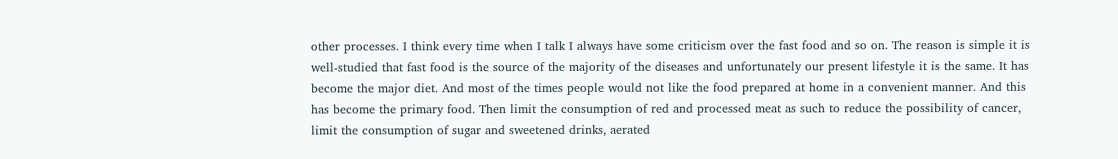other processes. I think every time when I talk I always have some criticism over the fast food and so on. The reason is simple it is well-studied that fast food is the source of the majority of the diseases and unfortunately our present lifestyle it is the same. It has become the major diet. And most of the times people would not like the food prepared at home in a convenient manner. And this has become the primary food. Then limit the consumption of red and processed meat as such to reduce the possibility of cancer, limit the consumption of sugar and sweetened drinks, aerated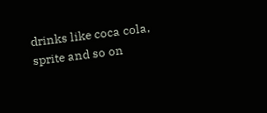drinks like coca cola, sprite and so on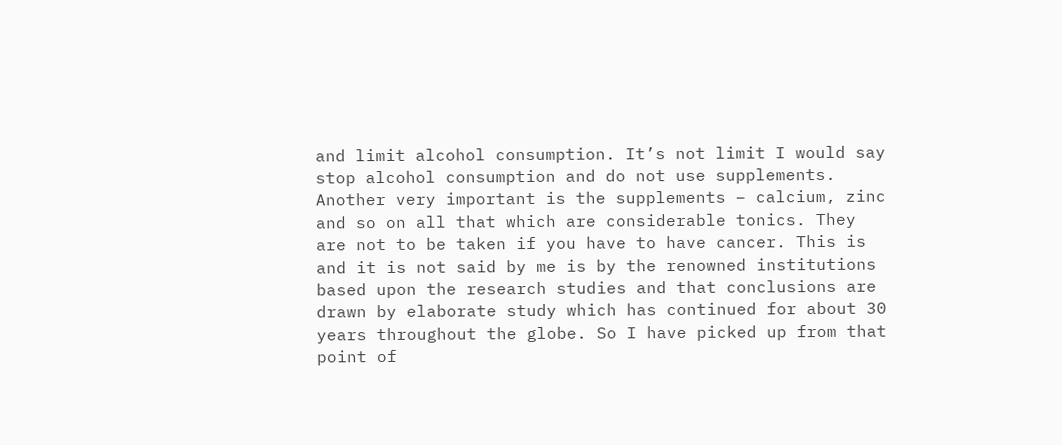and limit alcohol consumption. It’s not limit I would say stop alcohol consumption and do not use supplements. Another very important is the supplements – calcium, zinc and so on all that which are considerable tonics. They are not to be taken if you have to have cancer. This is and it is not said by me is by the renowned institutions based upon the research studies and that conclusions are drawn by elaborate study which has continued for about 30 years throughout the globe. So I have picked up from that point of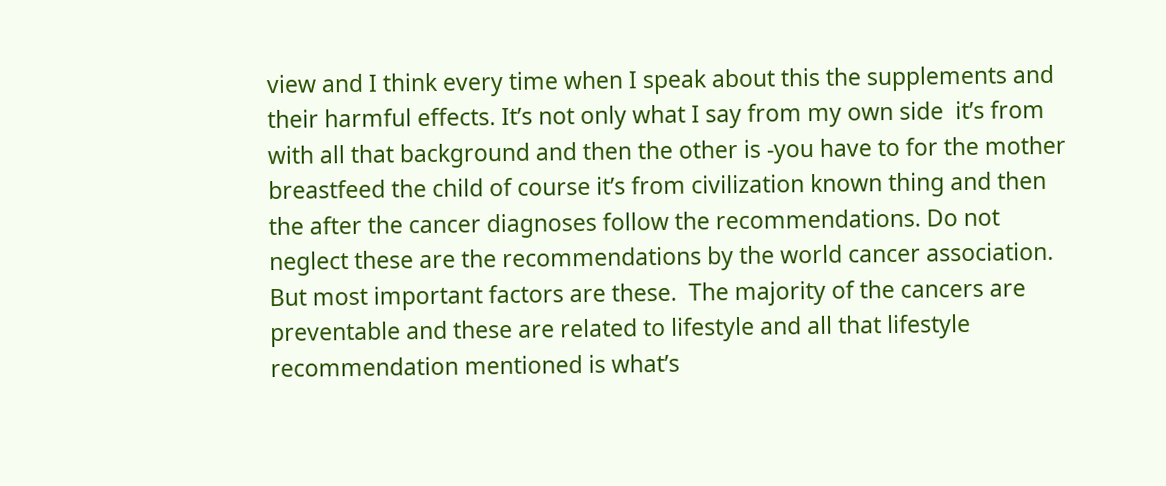view and I think every time when I speak about this the supplements and their harmful effects. It’s not only what I say from my own side  it’s from with all that background and then the other is -you have to for the mother breastfeed the child of course it’s from civilization known thing and then the after the cancer diagnoses follow the recommendations. Do not neglect these are the recommendations by the world cancer association. But most important factors are these.  The majority of the cancers are preventable and these are related to lifestyle and all that lifestyle recommendation mentioned is what’s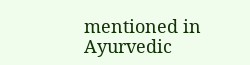mentioned in Ayurvedic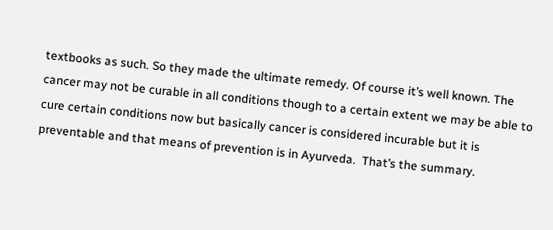textbooks as such. So they made the ultimate remedy. Of course it’s well known. The cancer may not be curable in all conditions though to a certain extent we may be able to cure certain conditions now but basically cancer is considered incurable but it is preventable and that means of prevention is in Ayurveda.  That’s the summary.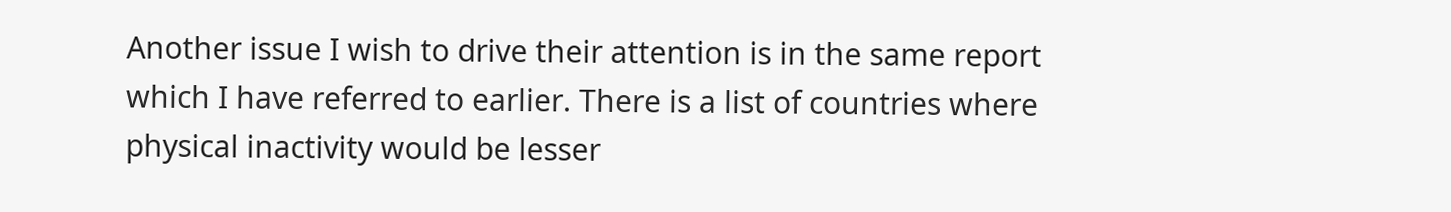Another issue I wish to drive their attention is in the same report which I have referred to earlier. There is a list of countries where physical inactivity would be lesser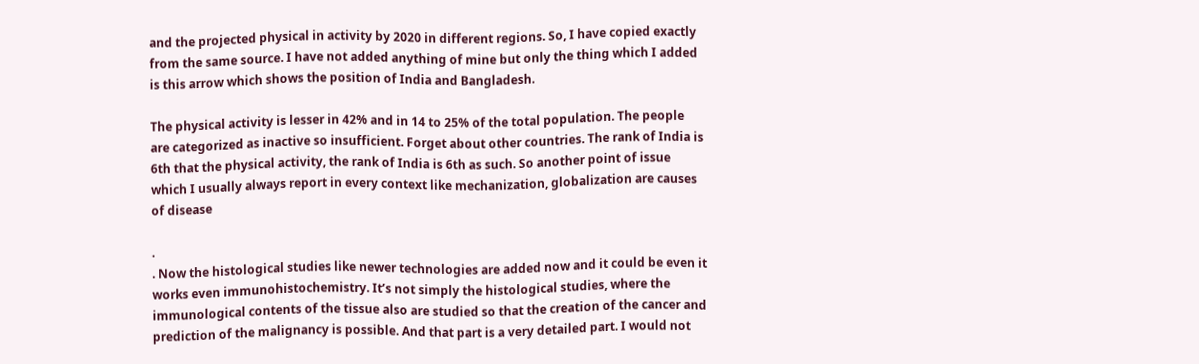and the projected physical in activity by 2020 in different regions. So, I have copied exactly from the same source. I have not added anything of mine but only the thing which I added is this arrow which shows the position of India and Bangladesh.

The physical activity is lesser in 42% and in 14 to 25% of the total population. The people are categorized as inactive so insufficient. Forget about other countries. The rank of India is 6th that the physical activity, the rank of India is 6th as such. So another point of issue which I usually always report in every context like mechanization, globalization are causes of disease

.                                                                                                                                                                                                                                                              . Now the histological studies like newer technologies are added now and it could be even it works even immunohistochemistry. It’s not simply the histological studies, where the immunological contents of the tissue also are studied so that the creation of the cancer and prediction of the malignancy is possible. And that part is a very detailed part. I would not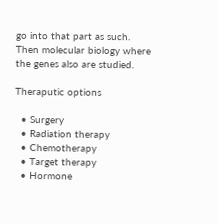go into that part as such. Then molecular biology where the genes also are studied.

Theraputic options

  • Surgery
  • Radiation therapy
  • Chemotherapy
  • Target therapy
  • Hormone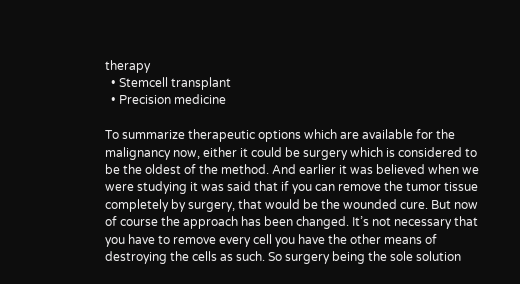therapy
  • Stemcell transplant
  • Precision medicine

To summarize therapeutic options which are available for the malignancy now, either it could be surgery which is considered to be the oldest of the method. And earlier it was believed when we were studying it was said that if you can remove the tumor tissue completely by surgery, that would be the wounded cure. But now of course the approach has been changed. It’s not necessary that you have to remove every cell you have the other means of destroying the cells as such. So surgery being the sole solution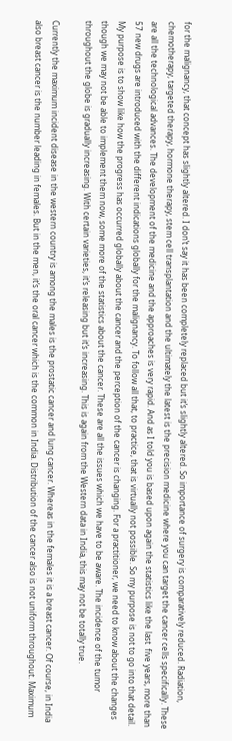for the malignancy, that concept has slightly altered. I don’t say it has been completely replaced but it’s slightly altered. So importance of surgery is comparatively reduced. Radiation, chemotherapy, targeted therapy, hormone therapy, stem cell transplantation and the ultimately the latest is the precision medicine where you can target the cancer cells specifically. These are all the technological advances. The development of the medicine and the approaches is very rapid. And as I told you is based upon again the statistics like the last  five years, more than 57 new drugs are introduced with the different indications globally for the malignancy. To follow all that, to practice, that is virtually not possible. So my purpose is not to go into that detail. My purpose is to show like how the progress has occurred globally about the cancer and the perception of the cancer is changing. For a practitioner, we need to know about the changes though we may not be able to implement them now, some more of the statistics about the cancer. These are all the issues which we have to be aware. The incidence of the tumor throughout the globe is gradually increasing. With certain varieties, it’s releasing but it’s increasing. This is again from the Western data in India, this may not be totally true.

Currently the maximum incident disease in the western country is among the males is the prostatic cancer and lung cancer. Whereas in the females it is a breast cancer. Of course, in India also breast cancer is the number leading in females. But in the men, it’s the oral cancer which is the common in India. Distribution of the cancer also is not uniform throughout. Maximum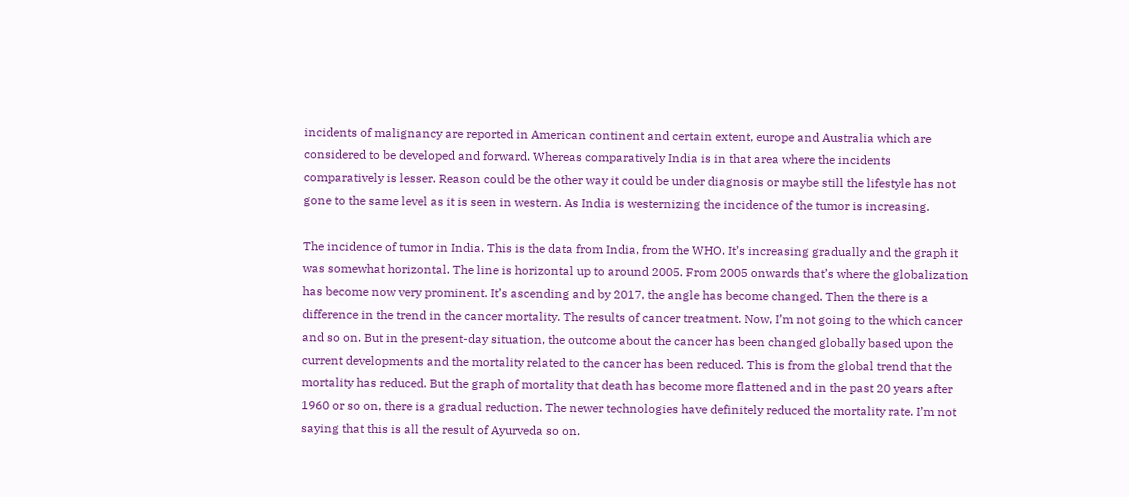incidents of malignancy are reported in American continent and certain extent, europe and Australia which are considered to be developed and forward. Whereas comparatively India is in that area where the incidents comparatively is lesser. Reason could be the other way it could be under diagnosis or maybe still the lifestyle has not gone to the same level as it is seen in western. As India is westernizing the incidence of the tumor is increasing.

The incidence of tumor in India. This is the data from India, from the WHO. It’s increasing gradually and the graph it was somewhat horizontal. The line is horizontal up to around 2005. From 2005 onwards that’s where the globalization has become now very prominent. It’s ascending and by 2017, the angle has become changed. Then the there is a difference in the trend in the cancer mortality. The results of cancer treatment. Now, I’m not going to the which cancer and so on. But in the present-day situation, the outcome about the cancer has been changed globally based upon the current developments and the mortality related to the cancer has been reduced. This is from the global trend that the mortality has reduced. But the graph of mortality that death has become more flattened and in the past 20 years after 1960 or so on, there is a gradual reduction. The newer technologies have definitely reduced the mortality rate. I’m not saying that this is all the result of Ayurveda so on.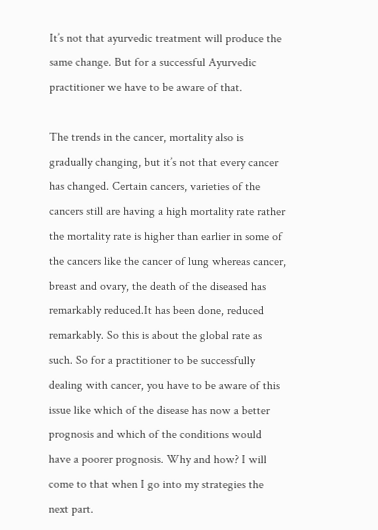It’s not that ayurvedic treatment will produce the same change. But for a successful Ayurvedic practitioner we have to be aware of that.

The trends in the cancer, mortality also is gradually changing, but it’s not that every cancer has changed. Certain cancers, varieties of the cancers still are having a high mortality rate rather the mortality rate is higher than earlier in some of the cancers like the cancer of lung whereas cancer, breast and ovary, the death of the diseased has remarkably reduced.It has been done, reduced remarkably. So this is about the global rate as such. So for a practitioner to be successfully dealing with cancer, you have to be aware of this issue like which of the disease has now a better prognosis and which of the conditions would have a poorer prognosis. Why and how? I will come to that when I go into my strategies the next part.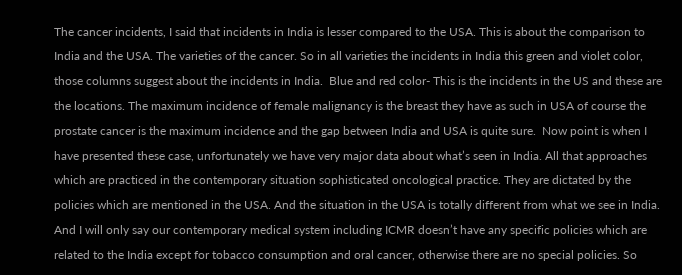The cancer incidents, I said that incidents in India is lesser compared to the USA. This is about the comparison to India and the USA. The varieties of the cancer. So in all varieties the incidents in India this green and violet color, those columns suggest about the incidents in India.  Blue and red color- This is the incidents in the US and these are the locations. The maximum incidence of female malignancy is the breast they have as such in USA of course the prostate cancer is the maximum incidence and the gap between India and USA is quite sure.  Now point is when I have presented these case, unfortunately we have very major data about what’s seen in India. All that approaches which are practiced in the contemporary situation sophisticated oncological practice. They are dictated by the policies which are mentioned in the USA. And the situation in the USA is totally different from what we see in India. And I will only say our contemporary medical system including ICMR doesn’t have any specific policies which are related to the India except for tobacco consumption and oral cancer, otherwise there are no special policies. So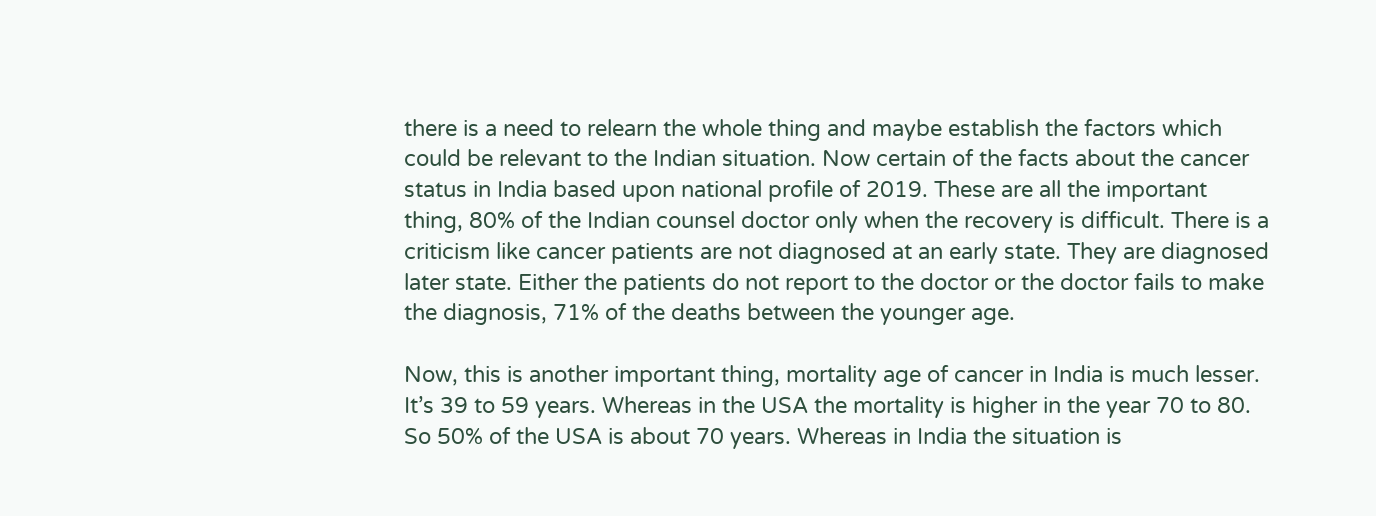there is a need to relearn the whole thing and maybe establish the factors which could be relevant to the Indian situation. Now certain of the facts about the cancer status in India based upon national profile of 2019. These are all the important thing, 80% of the Indian counsel doctor only when the recovery is difficult. There is a criticism like cancer patients are not diagnosed at an early state. They are diagnosed later state. Either the patients do not report to the doctor or the doctor fails to make the diagnosis, 71% of the deaths between the younger age.

Now, this is another important thing, mortality age of cancer in India is much lesser. It’s 39 to 59 years. Whereas in the USA the mortality is higher in the year 70 to 80. So 50% of the USA is about 70 years. Whereas in India the situation is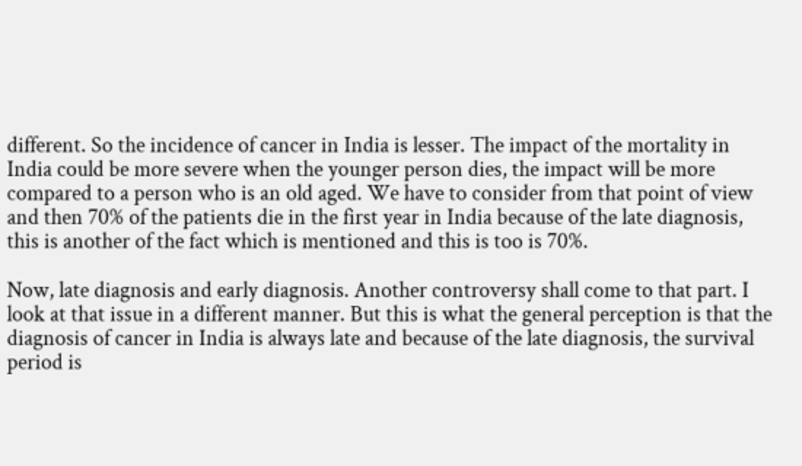different. So the incidence of cancer in India is lesser. The impact of the mortality in India could be more severe when the younger person dies, the impact will be more compared to a person who is an old aged. We have to consider from that point of view and then 70% of the patients die in the first year in India because of the late diagnosis, this is another of the fact which is mentioned and this is too is 70%.

Now, late diagnosis and early diagnosis. Another controversy shall come to that part. I look at that issue in a different manner. But this is what the general perception is that the diagnosis of cancer in India is always late and because of the late diagnosis, the survival period is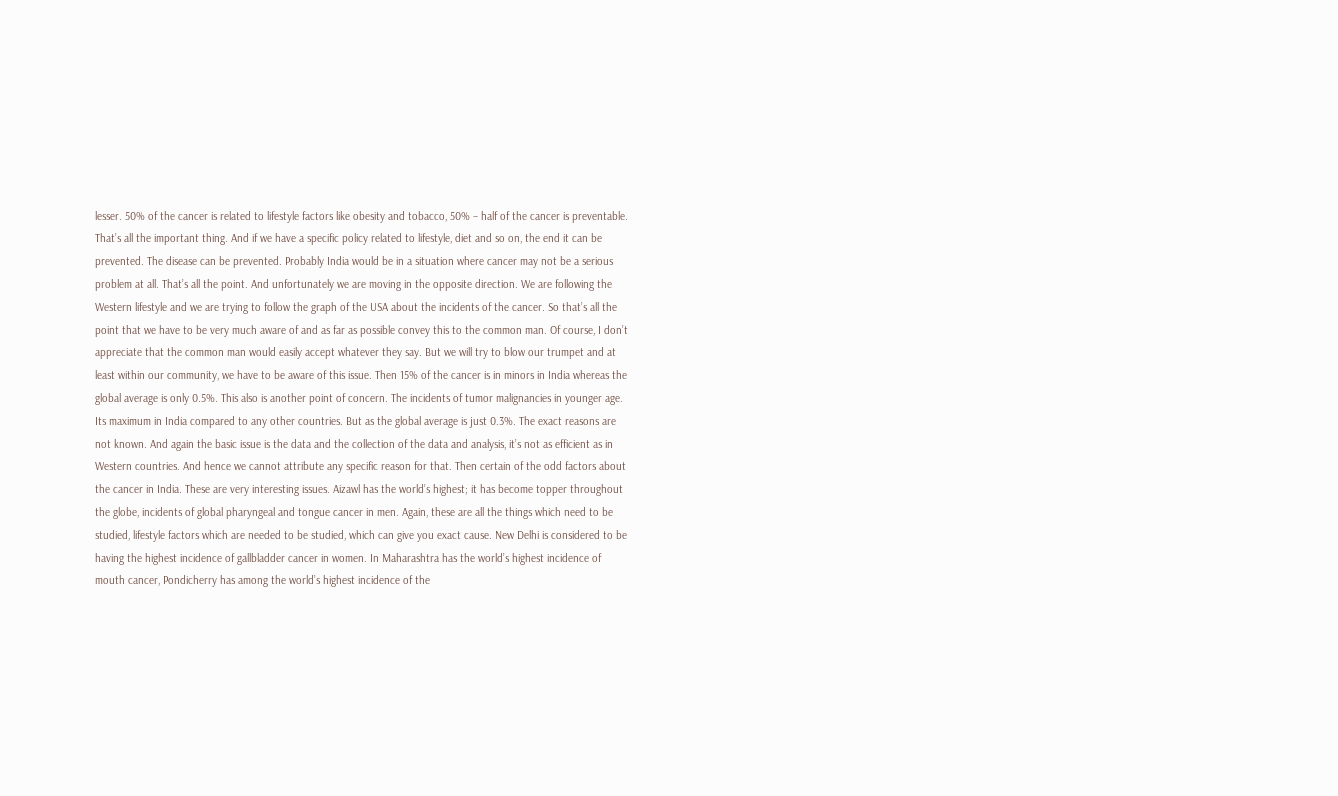lesser. 50% of the cancer is related to lifestyle factors like obesity and tobacco, 50% – half of the cancer is preventable. That’s all the important thing. And if we have a specific policy related to lifestyle, diet and so on, the end it can be prevented. The disease can be prevented. Probably India would be in a situation where cancer may not be a serious problem at all. That’s all the point. And unfortunately we are moving in the opposite direction. We are following the Western lifestyle and we are trying to follow the graph of the USA about the incidents of the cancer. So that’s all the point that we have to be very much aware of and as far as possible convey this to the common man. Of course, I don’t appreciate that the common man would easily accept whatever they say. But we will try to blow our trumpet and at least within our community, we have to be aware of this issue. Then 15% of the cancer is in minors in India whereas the global average is only 0.5%. This also is another point of concern. The incidents of tumor malignancies in younger age. Its maximum in India compared to any other countries. But as the global average is just 0.3%. The exact reasons are not known. And again the basic issue is the data and the collection of the data and analysis, it’s not as efficient as in Western countries. And hence we cannot attribute any specific reason for that. Then certain of the odd factors about the cancer in India. These are very interesting issues. Aizawl has the world’s highest; it has become topper throughout the globe, incidents of global pharyngeal and tongue cancer in men. Again, these are all the things which need to be studied, lifestyle factors which are needed to be studied, which can give you exact cause. New Delhi is considered to be having the highest incidence of gallbladder cancer in women. In Maharashtra has the world’s highest incidence of mouth cancer, Pondicherry has among the world’s highest incidence of the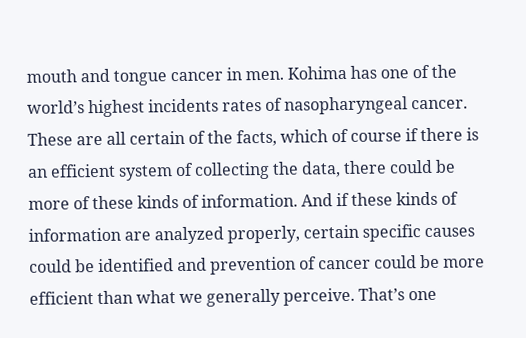mouth and tongue cancer in men. Kohima has one of the world’s highest incidents rates of nasopharyngeal cancer. These are all certain of the facts, which of course if there is an efficient system of collecting the data, there could be more of these kinds of information. And if these kinds of information are analyzed properly, certain specific causes could be identified and prevention of cancer could be more efficient than what we generally perceive. That’s one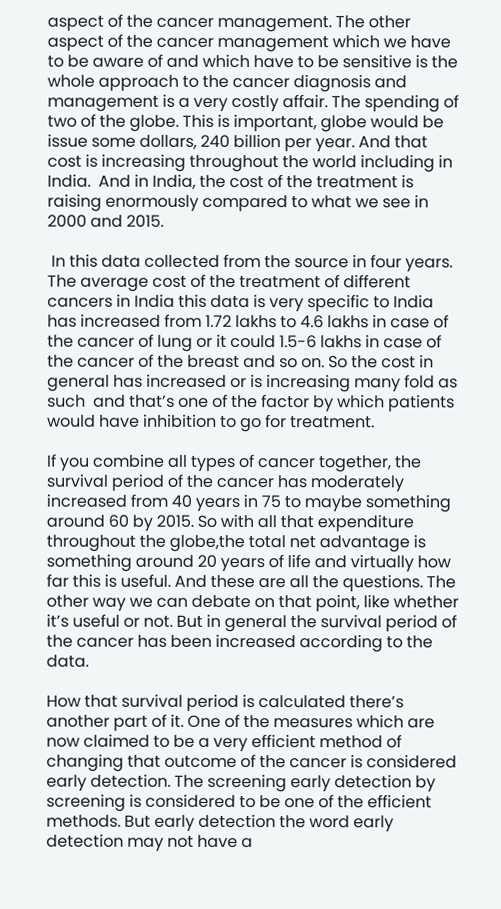aspect of the cancer management. The other aspect of the cancer management which we have to be aware of and which have to be sensitive is the whole approach to the cancer diagnosis and management is a very costly affair. The spending of two of the globe. This is important, globe would be issue some dollars, 240 billion per year. And that cost is increasing throughout the world including in India.  And in India, the cost of the treatment is raising enormously compared to what we see in 2000 and 2015.

 In this data collected from the source in four years. The average cost of the treatment of different cancers in India this data is very specific to India has increased from 1.72 lakhs to 4.6 lakhs in case of the cancer of lung or it could 1.5-6 lakhs in case of the cancer of the breast and so on. So the cost in general has increased or is increasing many fold as such  and that’s one of the factor by which patients would have inhibition to go for treatment.

If you combine all types of cancer together, the survival period of the cancer has moderately increased from 40 years in 75 to maybe something around 60 by 2015. So with all that expenditure throughout the globe,the total net advantage is something around 20 years of life and virtually how far this is useful. And these are all the questions. The other way we can debate on that point, like whether it’s useful or not. But in general the survival period of the cancer has been increased according to the data.

How that survival period is calculated there’s another part of it. One of the measures which are now claimed to be a very efficient method of changing that outcome of the cancer is considered early detection. The screening early detection by screening is considered to be one of the efficient methods. But early detection the word early detection may not have a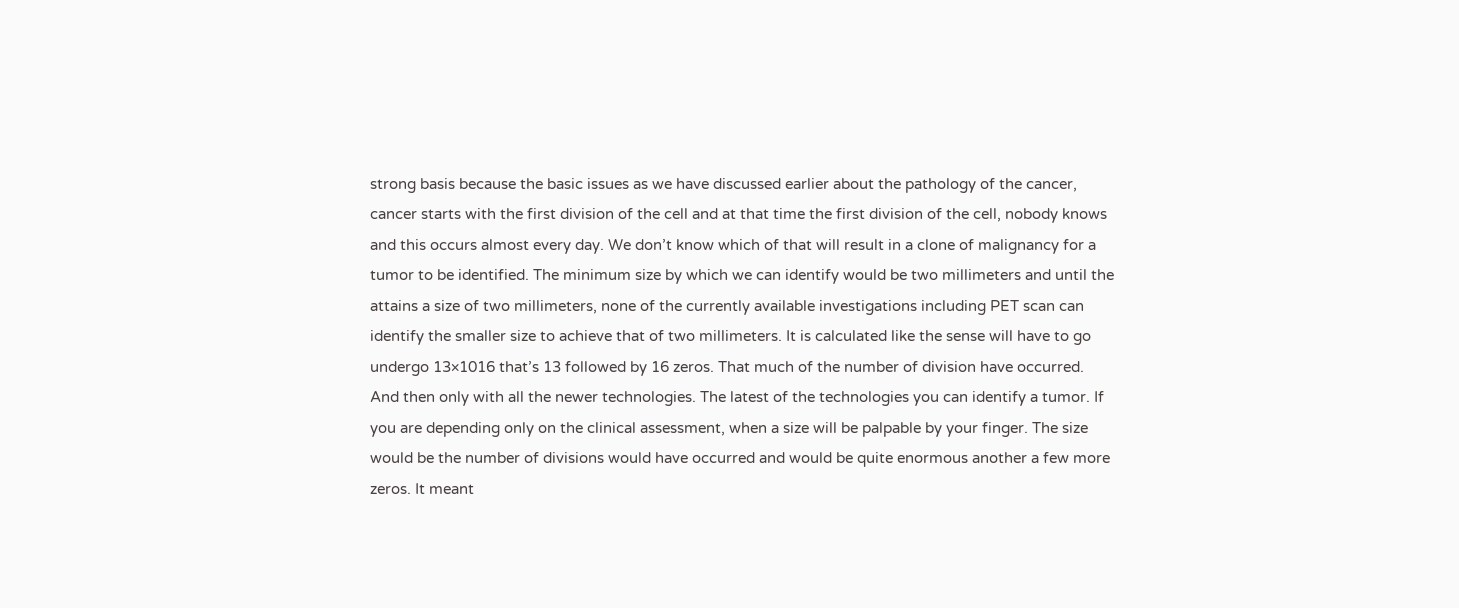strong basis because the basic issues as we have discussed earlier about the pathology of the cancer, cancer starts with the first division of the cell and at that time the first division of the cell, nobody knows and this occurs almost every day. We don’t know which of that will result in a clone of malignancy for a tumor to be identified. The minimum size by which we can identify would be two millimeters and until the attains a size of two millimeters, none of the currently available investigations including PET scan can identify the smaller size to achieve that of two millimeters. It is calculated like the sense will have to go undergo 13×1016 that’s 13 followed by 16 zeros. That much of the number of division have occurred. And then only with all the newer technologies. The latest of the technologies you can identify a tumor. If you are depending only on the clinical assessment, when a size will be palpable by your finger. The size would be the number of divisions would have occurred and would be quite enormous another a few more zeros. It meant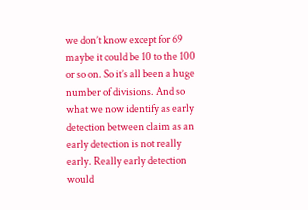we don’t know except for 69 maybe it could be 10 to the 100 or so on. So it’s all been a huge number of divisions. And so what we now identify as early detection between claim as an early detection is not really early. Really early detection would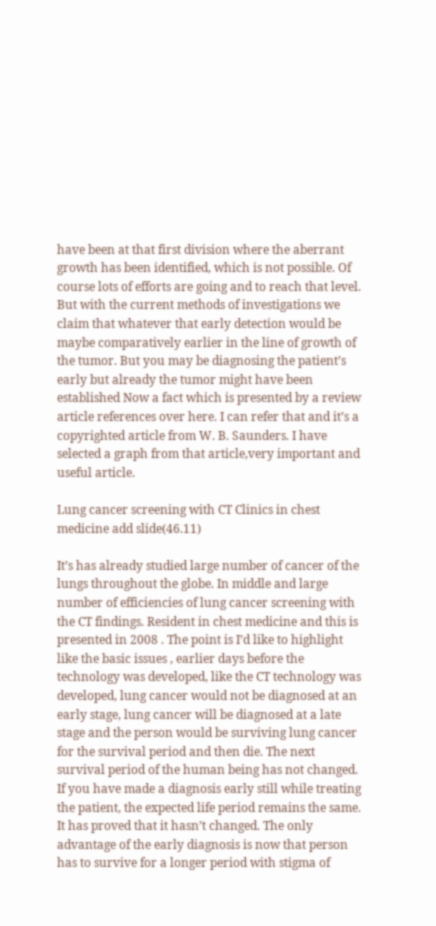have been at that first division where the aberrant growth has been identified, which is not possible. Of course lots of efforts are going and to reach that level. But with the current methods of investigations we claim that whatever that early detection would be maybe comparatively earlier in the line of growth of the tumor. But you may be diagnosing the patient’s early but already the tumor might have been established Now a fact which is presented by a review article references over here. I can refer that and it’s a copyrighted article from W. B. Saunders. I have selected a graph from that article,very important and useful article.

Lung cancer screening with CT Clinics in chest medicine add slide(46.11)

It’s has already studied large number of cancer of the lungs throughout the globe. In middle and large number of efficiencies of lung cancer screening with the CT findings. Resident in chest medicine and this is presented in 2008 . The point is I’d like to highlight like the basic issues , earlier days before the technology was developed, like the CT technology was developed, lung cancer would not be diagnosed at an early stage, lung cancer will be diagnosed at a late stage and the person would be surviving lung cancer for the survival period and then die. The next survival period of the human being has not changed. If you have made a diagnosis early still while treating the patient, the expected life period remains the same.  It has proved that it hasn’t changed. The only advantage of the early diagnosis is now that person has to survive for a longer period with stigma of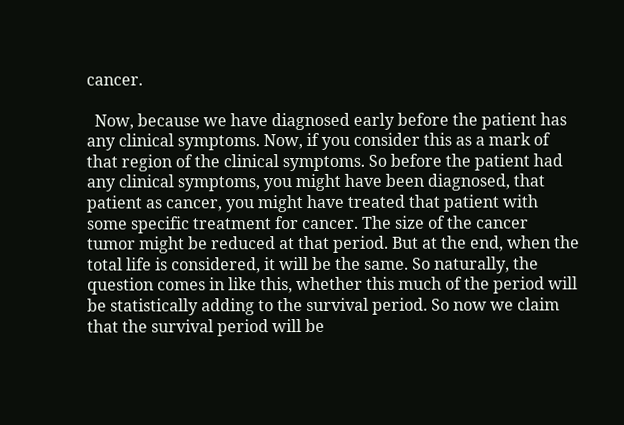cancer.

  Now, because we have diagnosed early before the patient has any clinical symptoms. Now, if you consider this as a mark of that region of the clinical symptoms. So before the patient had any clinical symptoms, you might have been diagnosed, that patient as cancer, you might have treated that patient with some specific treatment for cancer. The size of the cancer tumor might be reduced at that period. But at the end, when the total life is considered, it will be the same. So naturally, the question comes in like this, whether this much of the period will be statistically adding to the survival period. So now we claim that the survival period will be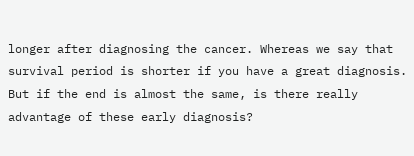longer after diagnosing the cancer. Whereas we say that survival period is shorter if you have a great diagnosis. But if the end is almost the same, is there really advantage of these early diagnosis?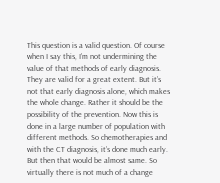This question is a valid question. Of course when I say this, I’m not undermining the value of that methods of early diagnosis. They are valid for a great extent. But it’s not that early diagnosis alone, which makes the whole change. Rather it should be the possibility of the prevention. Now this is done in a large number of population with different methods. So chemotherapies and with the CT diagnosis, it’s done much early. But then that would be almost same. So virtually there is not much of a change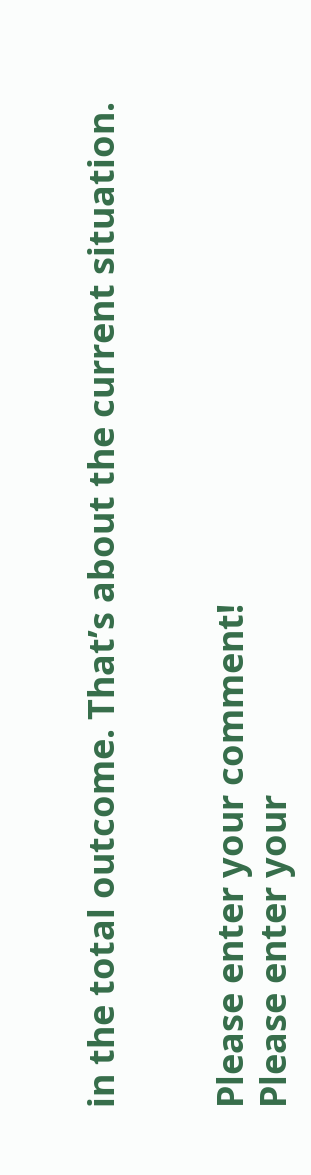in the total outcome. That’s about the current situation.


Please enter your comment!
Please enter your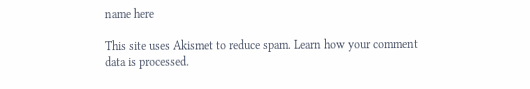name here

This site uses Akismet to reduce spam. Learn how your comment data is processed.